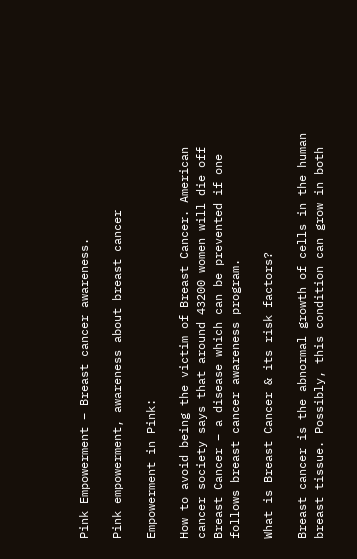Pink Empowerment – Breast cancer awareness.

Pink empowerment, awareness about breast cancer

Empowerment in Pink:

How to avoid being the victim of Breast Cancer. American cancer society says that around 43200 women will die off Breast Cancer – a disease which can be prevented if one follows breast cancer awareness program.

What is Breast Cancer & its risk factors?

Breast cancer is the abnormal growth of cells in the human breast tissue. Possibly, this condition can grow in both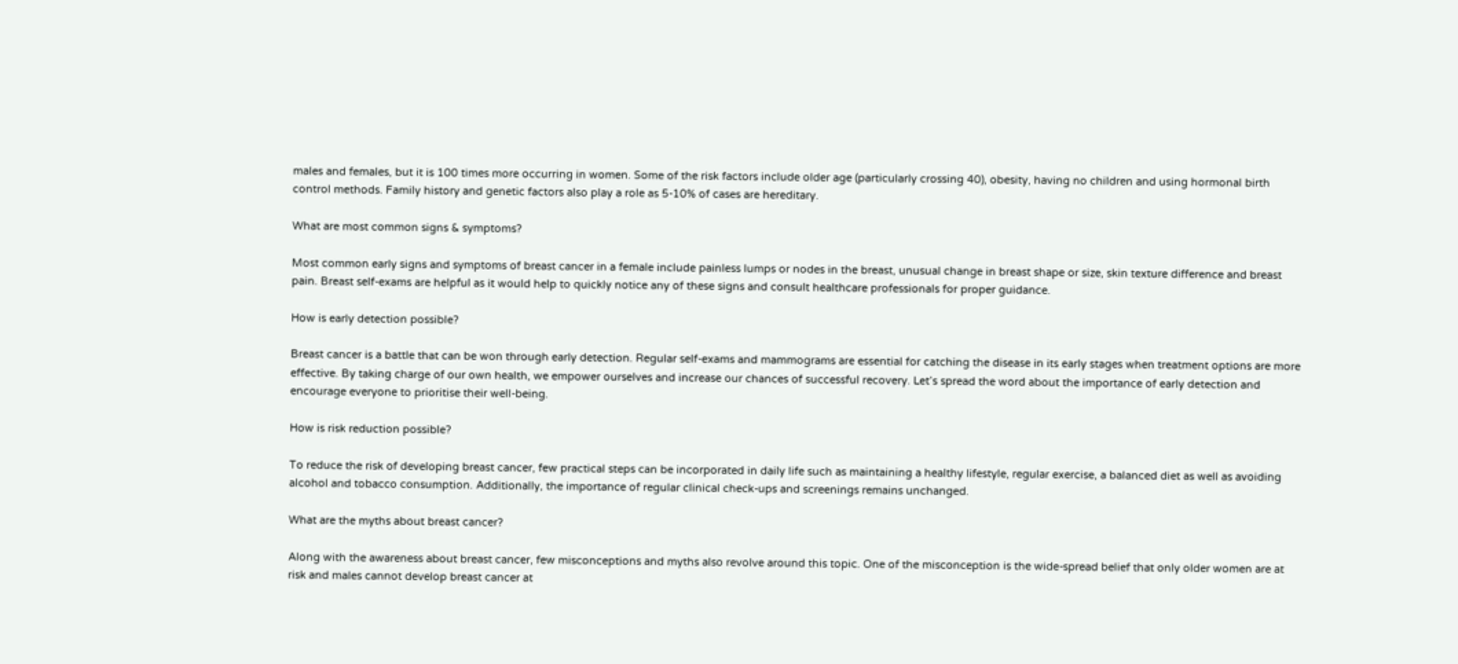males and females, but it is 100 times more occurring in women. Some of the risk factors include older age (particularly crossing 40), obesity, having no children and using hormonal birth control methods. Family history and genetic factors also play a role as 5-10% of cases are hereditary.

What are most common signs & symptoms?

Most common early signs and symptoms of breast cancer in a female include painless lumps or nodes in the breast, unusual change in breast shape or size, skin texture difference and breast pain. Breast self-exams are helpful as it would help to quickly notice any of these signs and consult healthcare professionals for proper guidance.

How is early detection possible?

Breast cancer is a battle that can be won through early detection. Regular self-exams and mammograms are essential for catching the disease in its early stages when treatment options are more effective. By taking charge of our own health, we empower ourselves and increase our chances of successful recovery. Let’s spread the word about the importance of early detection and encourage everyone to prioritise their well-being.

How is risk reduction possible?

To reduce the risk of developing breast cancer, few practical steps can be incorporated in daily life such as maintaining a healthy lifestyle, regular exercise, a balanced diet as well as avoiding alcohol and tobacco consumption. Additionally, the importance of regular clinical check-ups and screenings remains unchanged.

What are the myths about breast cancer?

Along with the awareness about breast cancer, few misconceptions and myths also revolve around this topic. One of the misconception is the wide-spread belief that only older women are at risk and males cannot develop breast cancer at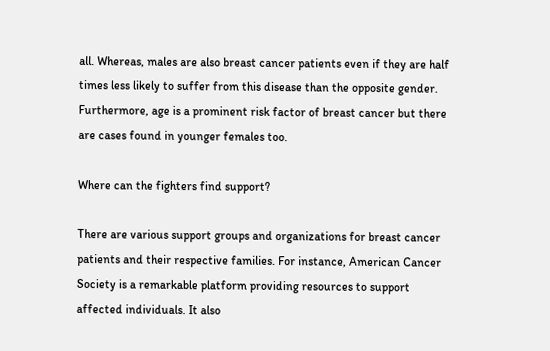all. Whereas, males are also breast cancer patients even if they are half times less likely to suffer from this disease than the opposite gender. Furthermore, age is a prominent risk factor of breast cancer but there are cases found in younger females too.

Where can the fighters find support?

There are various support groups and organizations for breast cancer patients and their respective families. For instance, American Cancer Society is a remarkable platform providing resources to support affected individuals. It also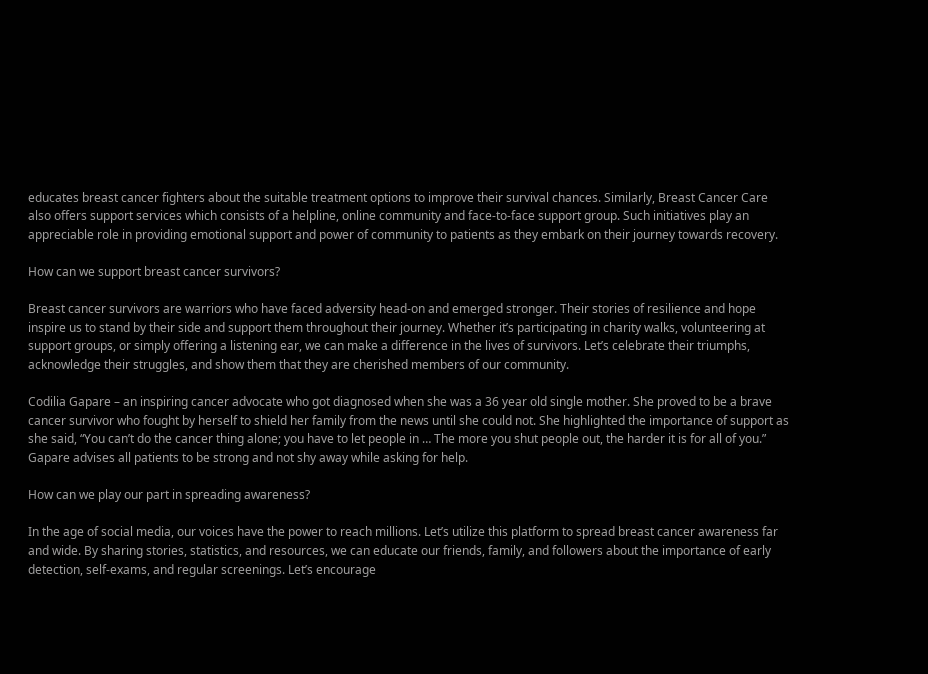educates breast cancer fighters about the suitable treatment options to improve their survival chances. Similarly, Breast Cancer Care also offers support services which consists of a helpline, online community and face-to-face support group. Such initiatives play an appreciable role in providing emotional support and power of community to patients as they embark on their journey towards recovery.

How can we support breast cancer survivors?

Breast cancer survivors are warriors who have faced adversity head-on and emerged stronger. Their stories of resilience and hope inspire us to stand by their side and support them throughout their journey. Whether it’s participating in charity walks, volunteering at support groups, or simply offering a listening ear, we can make a difference in the lives of survivors. Let’s celebrate their triumphs, acknowledge their struggles, and show them that they are cherished members of our community.

Codilia Gapare – an inspiring cancer advocate who got diagnosed when she was a 36 year old single mother. She proved to be a brave cancer survivor who fought by herself to shield her family from the news until she could not. She highlighted the importance of support as she said, “You can’t do the cancer thing alone; you have to let people in … The more you shut people out, the harder it is for all of you.” Gapare advises all patients to be strong and not shy away while asking for help.

How can we play our part in spreading awareness?

In the age of social media, our voices have the power to reach millions. Let’s utilize this platform to spread breast cancer awareness far and wide. By sharing stories, statistics, and resources, we can educate our friends, family, and followers about the importance of early detection, self-exams, and regular screenings. Let’s encourage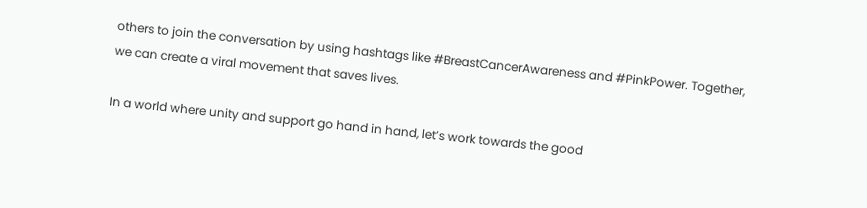others to join the conversation by using hashtags like #BreastCancerAwareness and #PinkPower. Together, we can create a viral movement that saves lives.

In a world where unity and support go hand in hand, let’s work towards the good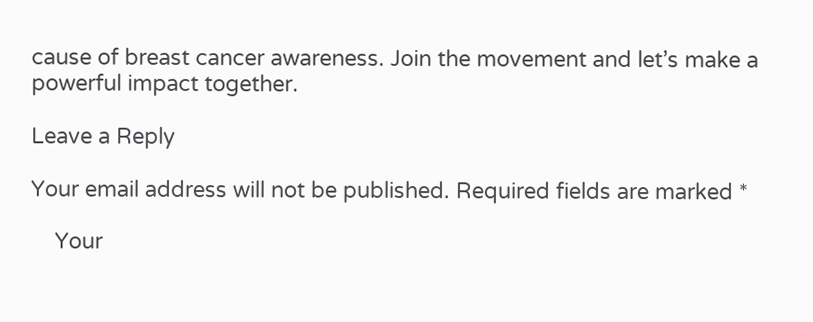cause of breast cancer awareness. Join the movement and let’s make a powerful impact together.

Leave a Reply

Your email address will not be published. Required fields are marked *

    Your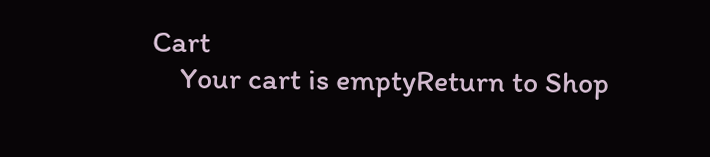Cart
    Your cart is emptyReturn to Shop